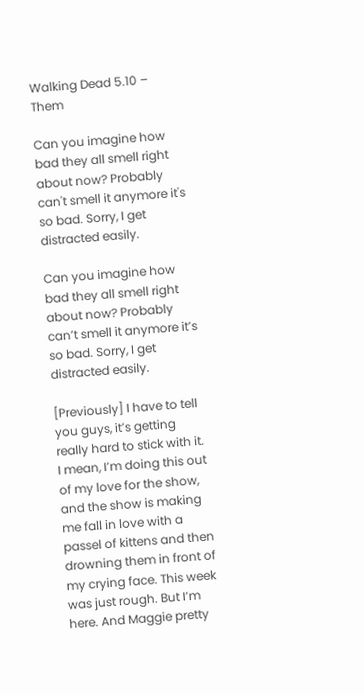Walking Dead 5.10 – Them

Can you imagine how bad they all smell right about now? Probably can't smell it anymore it's so bad. Sorry, I get distracted easily.

Can you imagine how bad they all smell right about now? Probably can’t smell it anymore it’s so bad. Sorry, I get distracted easily.

[Previously] I have to tell you guys, it’s getting really hard to stick with it. I mean, I’m doing this out of my love for the show, and the show is making me fall in love with a passel of kittens and then drowning them in front of my crying face. This week was just rough. But I’m here. And Maggie pretty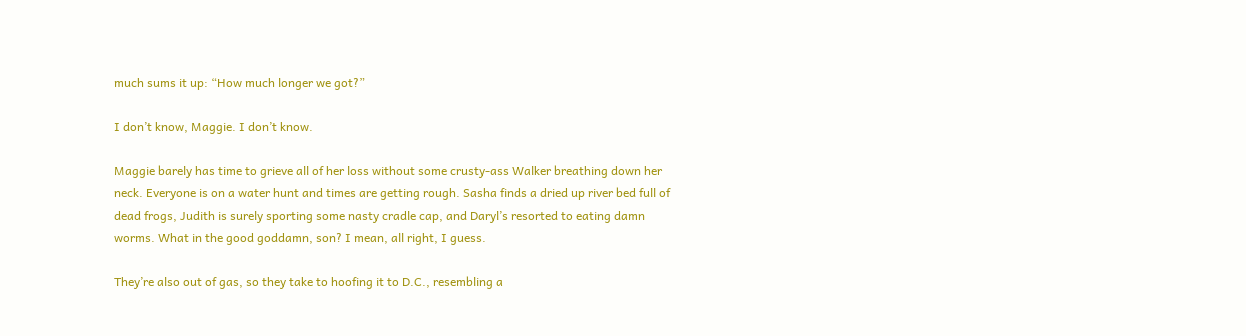much sums it up: “How much longer we got?”

I don’t know, Maggie. I don’t know.

Maggie barely has time to grieve all of her loss without some crusty-ass Walker breathing down her neck. Everyone is on a water hunt and times are getting rough. Sasha finds a dried up river bed full of dead frogs, Judith is surely sporting some nasty cradle cap, and Daryl’s resorted to eating damn worms. What in the good goddamn, son? I mean, all right, I guess.

They’re also out of gas, so they take to hoofing it to D.C., resembling a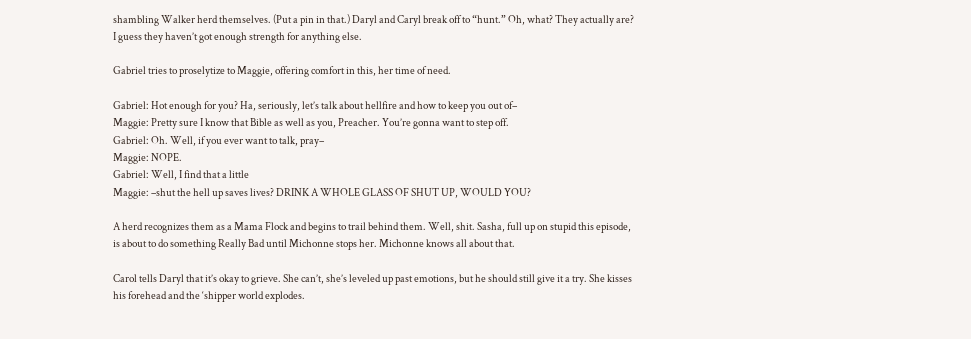shambling Walker herd themselves. (Put a pin in that.) Daryl and Caryl break off to “hunt.” Oh, what? They actually are? I guess they haven’t got enough strength for anything else.

Gabriel tries to proselytize to Maggie, offering comfort in this, her time of need.

Gabriel: Hot enough for you? Ha, seriously, let’s talk about hellfire and how to keep you out of–
Maggie: Pretty sure I know that Bible as well as you, Preacher. You’re gonna want to step off.
Gabriel: Oh. Well, if you ever want to talk, pray–
Maggie: NOPE.
Gabriel: Well, I find that a little
Maggie: –shut the hell up saves lives? DRINK A WHOLE GLASS OF SHUT UP, WOULD YOU?

A herd recognizes them as a Mama Flock and begins to trail behind them. Well, shit. Sasha, full up on stupid this episode, is about to do something Really Bad until Michonne stops her. Michonne knows all about that.

Carol tells Daryl that it’s okay to grieve. She can’t, she’s leveled up past emotions, but he should still give it a try. She kisses his forehead and the ‘shipper world explodes.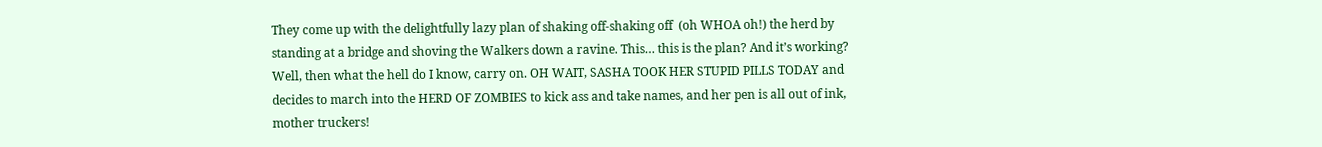They come up with the delightfully lazy plan of shaking off-shaking off  (oh WHOA oh!) the herd by standing at a bridge and shoving the Walkers down a ravine. This… this is the plan? And it’s working? Well, then what the hell do I know, carry on. OH WAIT, SASHA TOOK HER STUPID PILLS TODAY and decides to march into the HERD OF ZOMBIES to kick ass and take names, and her pen is all out of ink, mother truckers!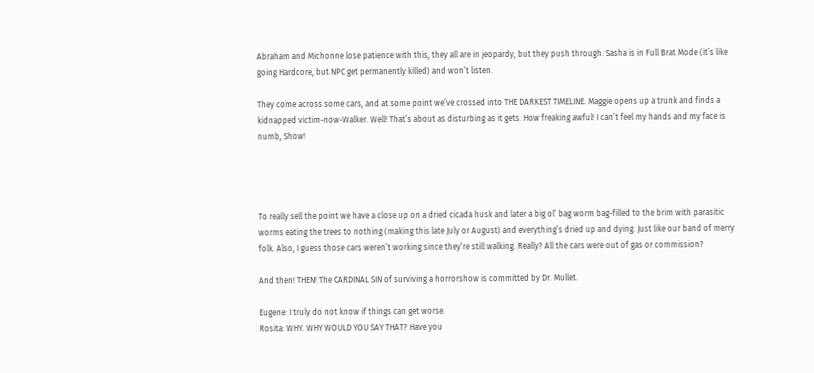Abraham and Michonne lose patience with this, they all are in jeopardy, but they push through. Sasha is in Full Brat Mode (it’s like going Hardcore, but NPC get permanently killed) and won’t listen.

They come across some cars, and at some point we’ve crossed into THE DARKEST TIMELINE. Maggie opens up a trunk and finds a kidnapped victim-now-Walker. Well! That’s about as disturbing as it gets. How freaking awful! I can’t feel my hands and my face is numb, Show!




To really sell the point we have a close up on a dried cicada husk and later a big ol’ bag worm bag-filled to the brim with parasitic worms eating the trees to nothing (making this late July or August) and everything’s dried up and dying. Just like our band of merry folk. Also, I guess those cars weren’t working since they’re still walking. Really? All the cars were out of gas or commission?

And then! THEN! The CARDINAL SIN of surviving a horrorshow is committed by Dr. Mullet.

Eugene: I truly do not know if things can get worse.
Rosita: WHY. WHY WOULD YOU SAY THAT? Have you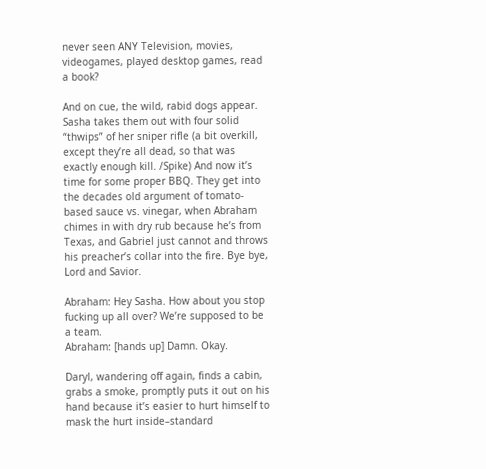never seen ANY Television, movies, videogames, played desktop games, read a book?

And on cue, the wild, rabid dogs appear. Sasha takes them out with four solid “thwips” of her sniper rifle (a bit overkill, except they’re all dead, so that was exactly enough kill. /Spike) And now it’s time for some proper BBQ. They get into the decades old argument of tomato-based sauce vs. vinegar, when Abraham chimes in with dry rub because he’s from Texas, and Gabriel just cannot and throws his preacher’s collar into the fire. Bye bye, Lord and Savior.

Abraham: Hey Sasha. How about you stop fucking up all over? We’re supposed to be a team.
Abraham: [hands up] Damn. Okay.

Daryl, wandering off again, finds a cabin, grabs a smoke, promptly puts it out on his hand because it’s easier to hurt himself to mask the hurt inside–standard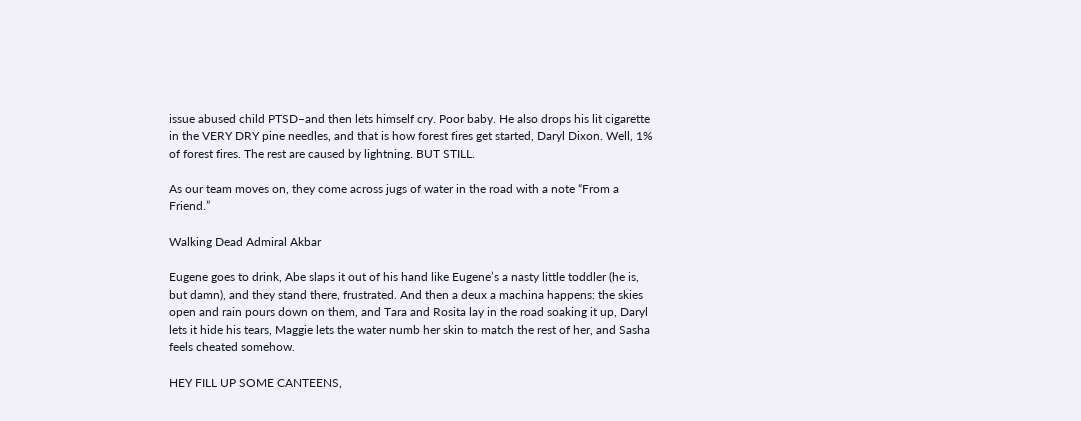issue abused child PTSD–and then lets himself cry. Poor baby. He also drops his lit cigarette in the VERY DRY pine needles, and that is how forest fires get started, Daryl Dixon. Well, 1% of forest fires. The rest are caused by lightning. BUT STILL.

As our team moves on, they come across jugs of water in the road with a note “From a Friend.”

Walking Dead Admiral Akbar

Eugene goes to drink, Abe slaps it out of his hand like Eugene’s a nasty little toddler (he is, but damn), and they stand there, frustrated. And then a deux a machina happens: the skies open and rain pours down on them, and Tara and Rosita lay in the road soaking it up, Daryl lets it hide his tears, Maggie lets the water numb her skin to match the rest of her, and Sasha feels cheated somehow.

HEY FILL UP SOME CANTEENS,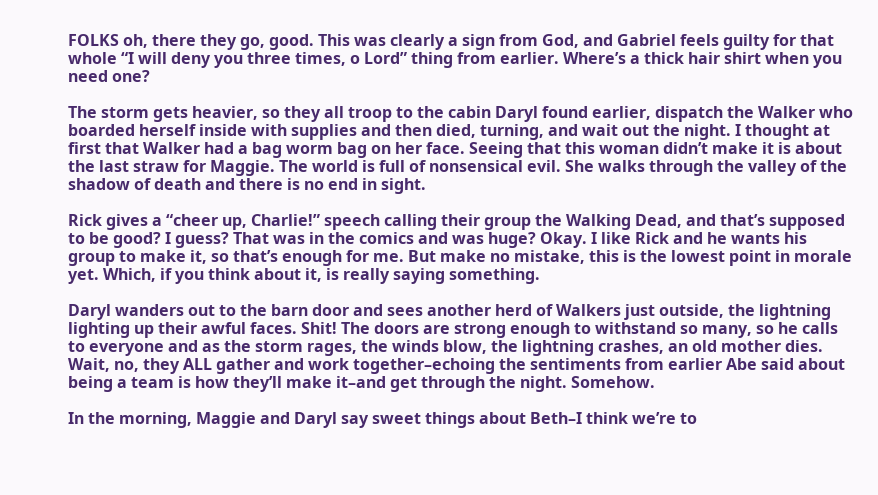FOLKS oh, there they go, good. This was clearly a sign from God, and Gabriel feels guilty for that whole “I will deny you three times, o Lord” thing from earlier. Where’s a thick hair shirt when you need one?

The storm gets heavier, so they all troop to the cabin Daryl found earlier, dispatch the Walker who boarded herself inside with supplies and then died, turning, and wait out the night. I thought at first that Walker had a bag worm bag on her face. Seeing that this woman didn’t make it is about the last straw for Maggie. The world is full of nonsensical evil. She walks through the valley of the shadow of death and there is no end in sight.

Rick gives a “cheer up, Charlie!” speech calling their group the Walking Dead, and that’s supposed to be good? I guess? That was in the comics and was huge? Okay. I like Rick and he wants his group to make it, so that’s enough for me. But make no mistake, this is the lowest point in morale yet. Which, if you think about it, is really saying something.

Daryl wanders out to the barn door and sees another herd of Walkers just outside, the lightning lighting up their awful faces. Shit! The doors are strong enough to withstand so many, so he calls to everyone and as the storm rages, the winds blow, the lightning crashes, an old mother dies. Wait, no, they ALL gather and work together–echoing the sentiments from earlier Abe said about being a team is how they’ll make it–and get through the night. Somehow.

In the morning, Maggie and Daryl say sweet things about Beth–I think we’re to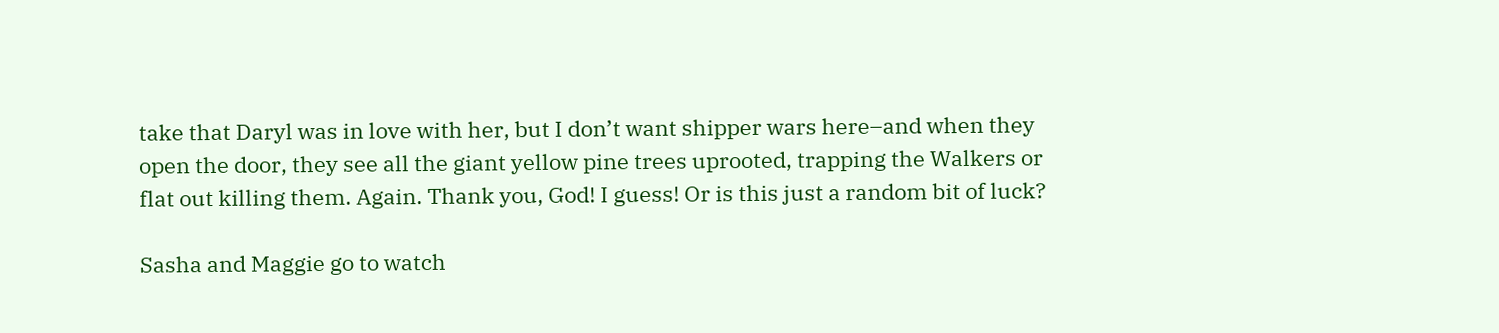take that Daryl was in love with her, but I don’t want shipper wars here–and when they open the door, they see all the giant yellow pine trees uprooted, trapping the Walkers or flat out killing them. Again. Thank you, God! I guess! Or is this just a random bit of luck?

Sasha and Maggie go to watch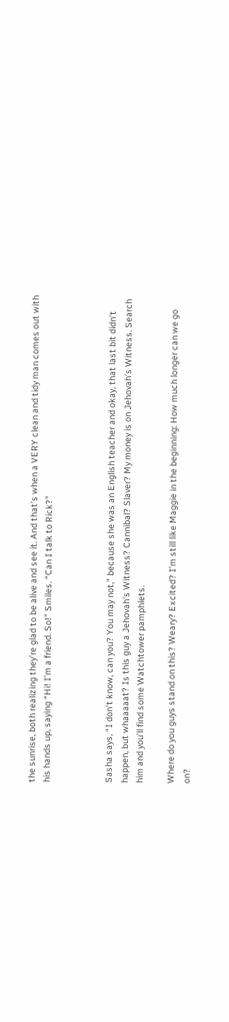the sunrise, both realizing they’re glad to be alive and see it. And that’s when a VERY clean and tidy man comes out with his hands up, saying “Hi! I’m a friend. So!” Smiles. “Can I talk to Rick?”



Sasha says, “I don’t know, can you? You may not,” because she was an English teacher and okay, that last bit didn’t happen, but whaaaaat? Is this guy a Jehovah’s Witness? Cannibal? Slaver? My money is on Jehovah’s Witness. Search him and you’ll find some Watchtower pamphlets.

Where do you guys stand on this? Weary? Excited? I’m still like Maggie in the beginning: How much longer can we go on?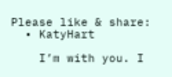Please like & share:
  • KatyHart

    I’m with you. I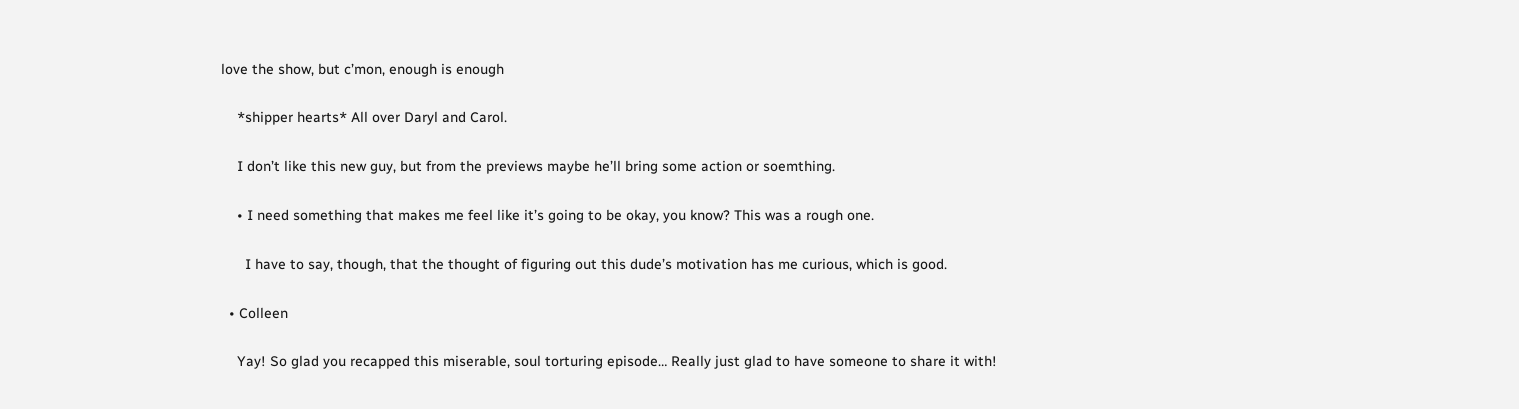love the show, but c’mon, enough is enough

    *shipper hearts* All over Daryl and Carol.

    I don’t like this new guy, but from the previews maybe he’ll bring some action or soemthing.

    • I need something that makes me feel like it’s going to be okay, you know? This was a rough one.

      I have to say, though, that the thought of figuring out this dude’s motivation has me curious, which is good.

  • Colleen

    Yay! So glad you recapped this miserable, soul torturing episode… Really just glad to have someone to share it with!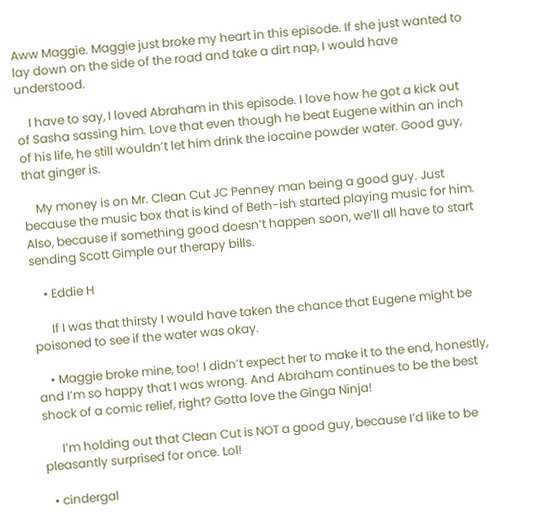Aww Maggie. Maggie just broke my heart in this episode. If she just wanted to lay down on the side of the road and take a dirt nap, I would have understood.

    I have to say, I loved Abraham in this episode. I love how he got a kick out of Sasha sassing him. Love that even though he beat Eugene within an inch of his life, he still wouldn’t let him drink the iocaine powder water. Good guy, that ginger is.

    My money is on Mr. Clean Cut JC Penney man being a good guy. Just because the music box that is kind of Beth-ish started playing music for him. Also, because if something good doesn’t happen soon, we’ll all have to start sending Scott Gimple our therapy bills.

    • Eddie H

      If I was that thirsty I would have taken the chance that Eugene might be poisoned to see if the water was okay.

    • Maggie broke mine, too! I didn’t expect her to make it to the end, honestly, and I’m so happy that I was wrong. And Abraham continues to be the best shock of a comic relief, right? Gotta love the Ginga Ninja!

      I’m holding out that Clean Cut is NOT a good guy, because I’d like to be pleasantly surprised for once. Lol!

  • cindergal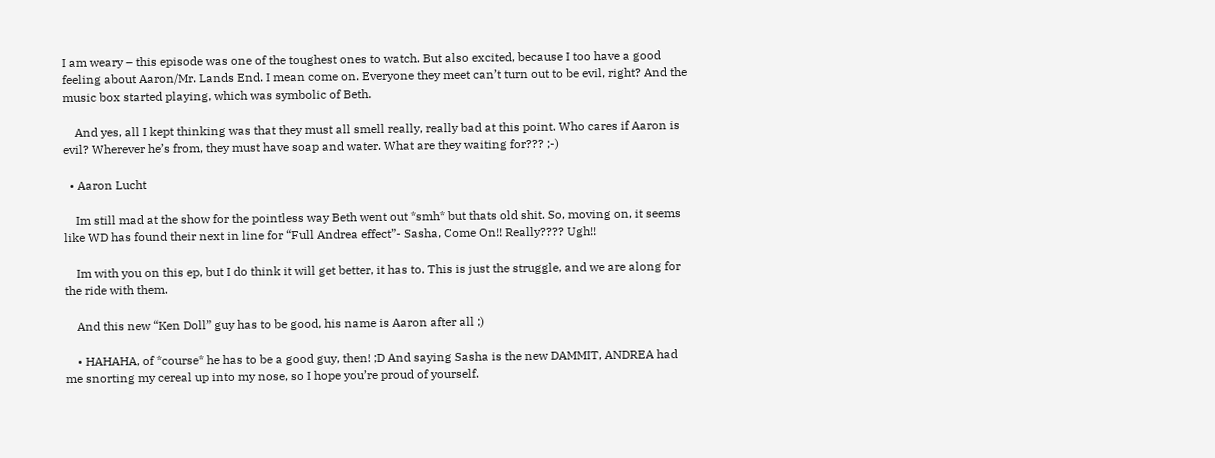I am weary – this episode was one of the toughest ones to watch. But also excited, because I too have a good feeling about Aaron/Mr. Lands End. I mean come on. Everyone they meet can’t turn out to be evil, right? And the music box started playing, which was symbolic of Beth.

    And yes, all I kept thinking was that they must all smell really, really bad at this point. Who cares if Aaron is evil? Wherever he’s from, they must have soap and water. What are they waiting for??? ;-)

  • Aaron Lucht

    Im still mad at the show for the pointless way Beth went out *smh* but thats old shit. So, moving on, it seems like WD has found their next in line for “Full Andrea effect”- Sasha, Come On!! Really???? Ugh!!

    Im with you on this ep, but I do think it will get better, it has to. This is just the struggle, and we are along for the ride with them.

    And this new “Ken Doll” guy has to be good, his name is Aaron after all ;)

    • HAHAHA, of *course* he has to be a good guy, then! ;D And saying Sasha is the new DAMMIT, ANDREA had me snorting my cereal up into my nose, so I hope you’re proud of yourself.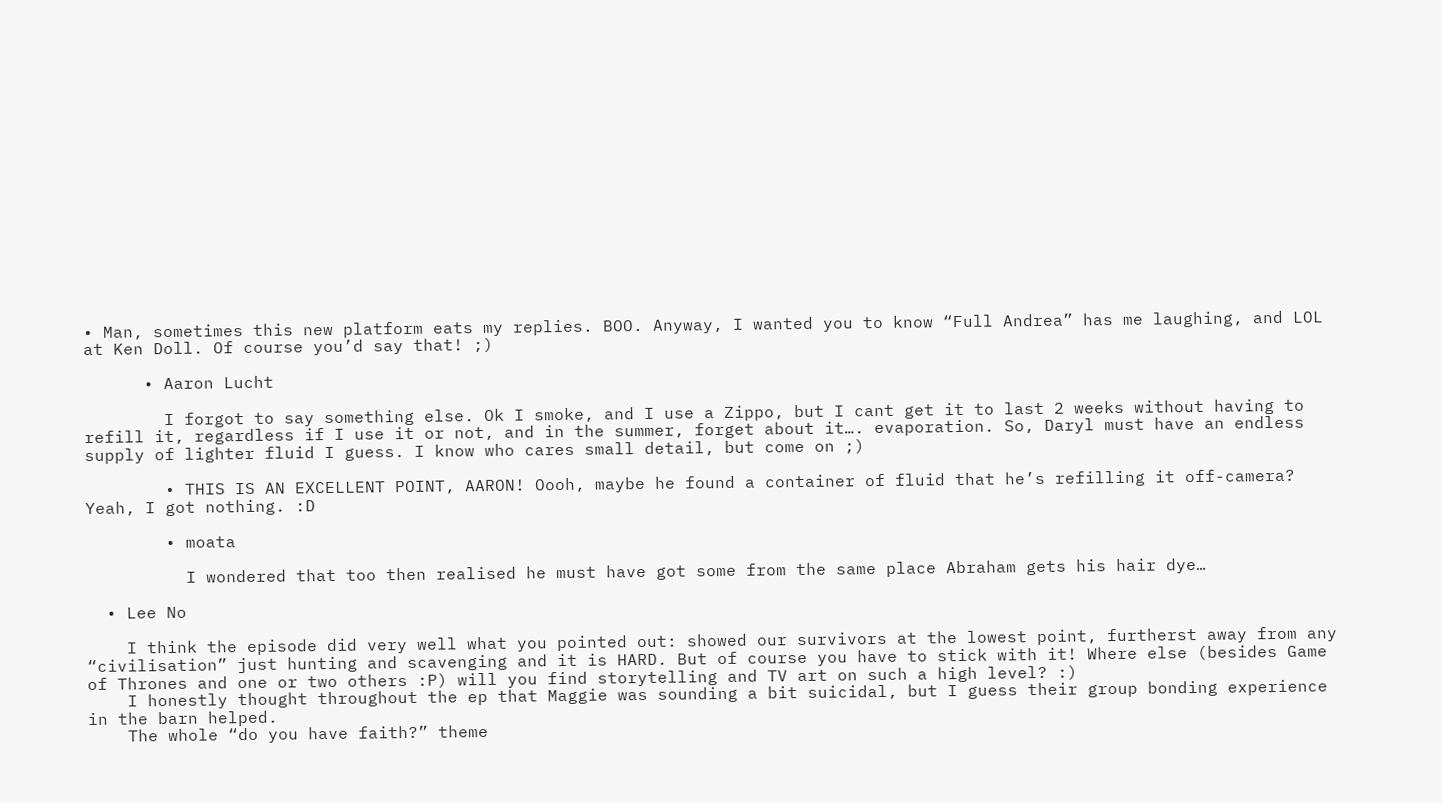• Man, sometimes this new platform eats my replies. BOO. Anyway, I wanted you to know “Full Andrea” has me laughing, and LOL at Ken Doll. Of course you’d say that! ;)

      • Aaron Lucht

        I forgot to say something else. Ok I smoke, and I use a Zippo, but I cant get it to last 2 weeks without having to refill it, regardless if I use it or not, and in the summer, forget about it…. evaporation. So, Daryl must have an endless supply of lighter fluid I guess. I know who cares small detail, but come on ;)

        • THIS IS AN EXCELLENT POINT, AARON! Oooh, maybe he found a container of fluid that he’s refilling it off-camera? Yeah, I got nothing. :D

        • moata

          I wondered that too then realised he must have got some from the same place Abraham gets his hair dye…

  • Lee No

    I think the episode did very well what you pointed out: showed our survivors at the lowest point, furtherst away from any “civilisation” just hunting and scavenging and it is HARD. But of course you have to stick with it! Where else (besides Game of Thrones and one or two others :P) will you find storytelling and TV art on such a high level? :)
    I honestly thought throughout the ep that Maggie was sounding a bit suicidal, but I guess their group bonding experience in the barn helped.
    The whole “do you have faith?” theme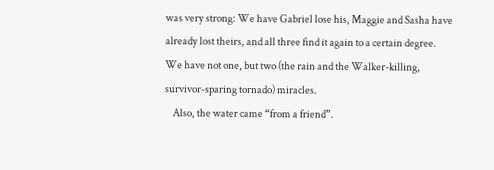was very strong: We have Gabriel lose his, Maggie and Sasha have already lost theirs, and all three find it again to a certain degree. We have not one, but two (the rain and the Walker-killing, survivor-sparing tornado) miracles.
    Also, the water came “from a friend”.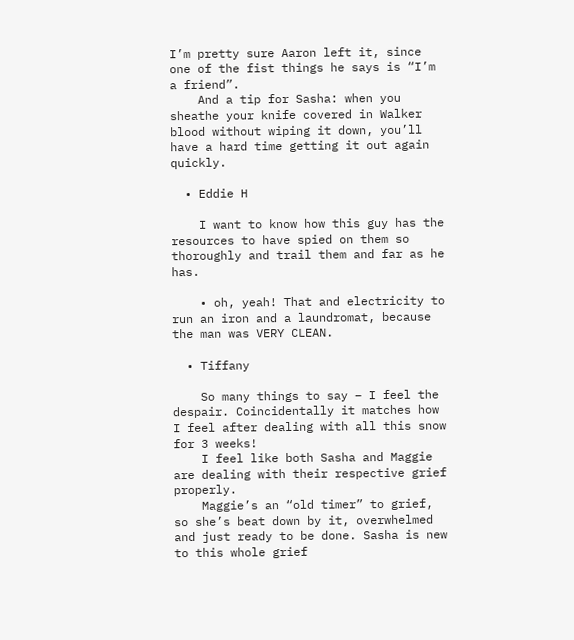I’m pretty sure Aaron left it, since one of the fist things he says is “I’m a friend”.
    And a tip for Sasha: when you sheathe your knife covered in Walker blood without wiping it down, you’ll have a hard time getting it out again quickly.

  • Eddie H

    I want to know how this guy has the resources to have spied on them so thoroughly and trail them and far as he has.

    • oh, yeah! That and electricity to run an iron and a laundromat, because the man was VERY CLEAN.

  • Tiffany

    So many things to say – I feel the despair. Coincidentally it matches how I feel after dealing with all this snow for 3 weeks!
    I feel like both Sasha and Maggie are dealing with their respective grief properly.
    Maggie’s an “old timer” to grief, so she’s beat down by it, overwhelmed and just ready to be done. Sasha is new to this whole grief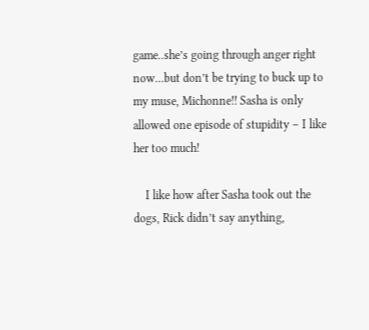game..she’s going through anger right now…but don’t be trying to buck up to my muse, Michonne!! Sasha is only allowed one episode of stupidity – I like her too much!

    I like how after Sasha took out the dogs, Rick didn’t say anything,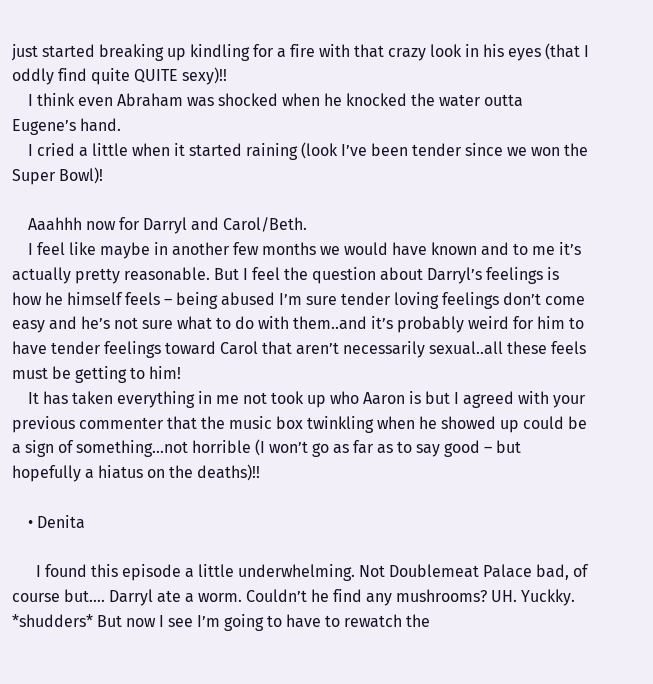just started breaking up kindling for a fire with that crazy look in his eyes (that I oddly find quite QUITE sexy)!!
    I think even Abraham was shocked when he knocked the water outta Eugene’s hand.
    I cried a little when it started raining (look I’ve been tender since we won the Super Bowl)!

    Aaahhh now for Darryl and Carol/Beth.
    I feel like maybe in another few months we would have known and to me it’s actually pretty reasonable. But I feel the question about Darryl’s feelings is how he himself feels – being abused I’m sure tender loving feelings don’t come easy and he’s not sure what to do with them..and it’s probably weird for him to have tender feelings toward Carol that aren’t necessarily sexual..all these feels must be getting to him!
    It has taken everything in me not took up who Aaron is but I agreed with your previous commenter that the music box twinkling when he showed up could be a sign of something…not horrible (I won’t go as far as to say good – but hopefully a hiatus on the deaths)!!

    • Denita

      I found this episode a little underwhelming. Not Doublemeat Palace bad, of course but…. Darryl ate a worm. Couldn’t he find any mushrooms? UH. Yuckky. *shudders* But now I see I’m going to have to rewatch the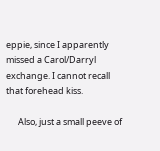eppie, since I apparently missed a Carol/Darryl exchange. I cannot recall that forehead kiss.

      Also, just a small peeve of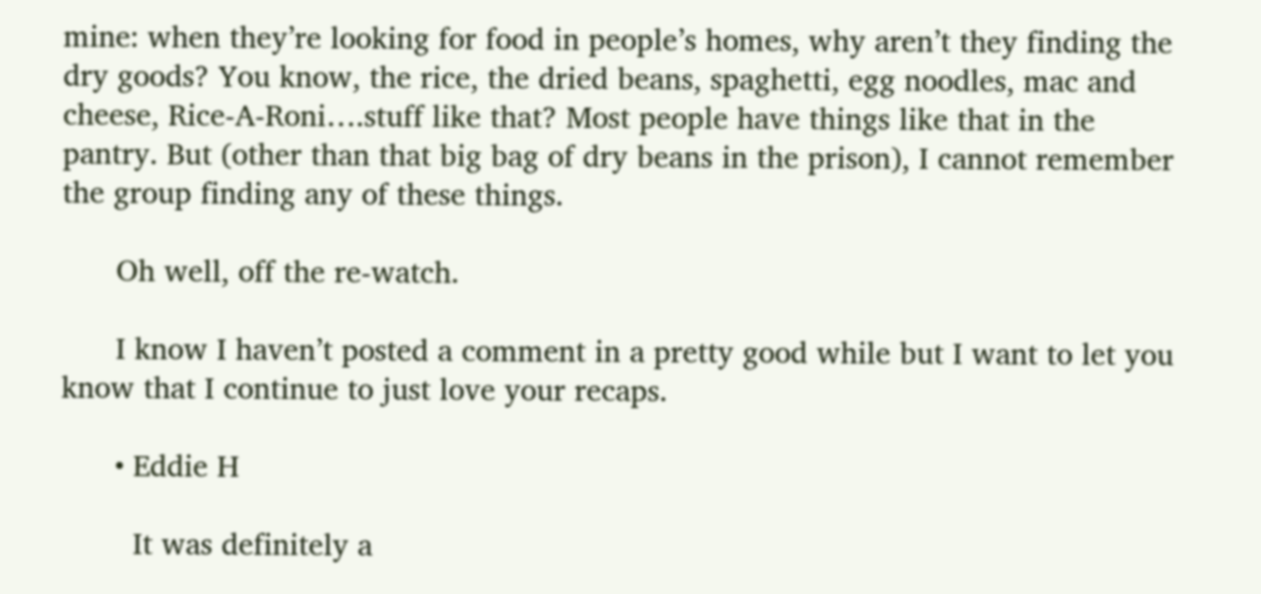mine: when they’re looking for food in people’s homes, why aren’t they finding the dry goods? You know, the rice, the dried beans, spaghetti, egg noodles, mac and cheese, Rice-A-Roni….stuff like that? Most people have things like that in the pantry. But (other than that big bag of dry beans in the prison), I cannot remember the group finding any of these things.

      Oh well, off the re-watch.

      I know I haven’t posted a comment in a pretty good while but I want to let you know that I continue to just love your recaps.

      • Eddie H

        It was definitely a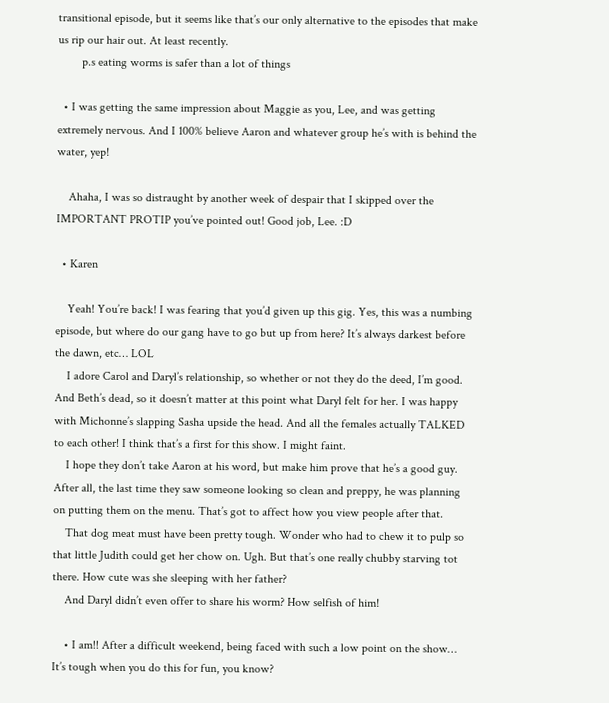transitional episode, but it seems like that’s our only alternative to the episodes that make us rip our hair out. At least recently.
        p.s eating worms is safer than a lot of things

  • I was getting the same impression about Maggie as you, Lee, and was getting extremely nervous. And I 100% believe Aaron and whatever group he’s with is behind the water, yep!

    Ahaha, I was so distraught by another week of despair that I skipped over the IMPORTANT PROTIP you’ve pointed out! Good job, Lee. :D

  • Karen

    Yeah! You’re back! I was fearing that you’d given up this gig. Yes, this was a numbing episode, but where do our gang have to go but up from here? It’s always darkest before the dawn, etc… LOL
    I adore Carol and Daryl’s relationship, so whether or not they do the deed, I’m good. And Beth’s dead, so it doesn’t matter at this point what Daryl felt for her. I was happy with Michonne’s slapping Sasha upside the head. And all the females actually TALKED to each other! I think that’s a first for this show. I might faint.
    I hope they don’t take Aaron at his word, but make him prove that he’s a good guy. After all, the last time they saw someone looking so clean and preppy, he was planning on putting them on the menu. That’s got to affect how you view people after that.
    That dog meat must have been pretty tough. Wonder who had to chew it to pulp so that little Judith could get her chow on. Ugh. But that’s one really chubby starving tot there. How cute was she sleeping with her father?
    And Daryl didn’t even offer to share his worm? How selfish of him!

    • I am!! After a difficult weekend, being faced with such a low point on the show… It’s tough when you do this for fun, you know?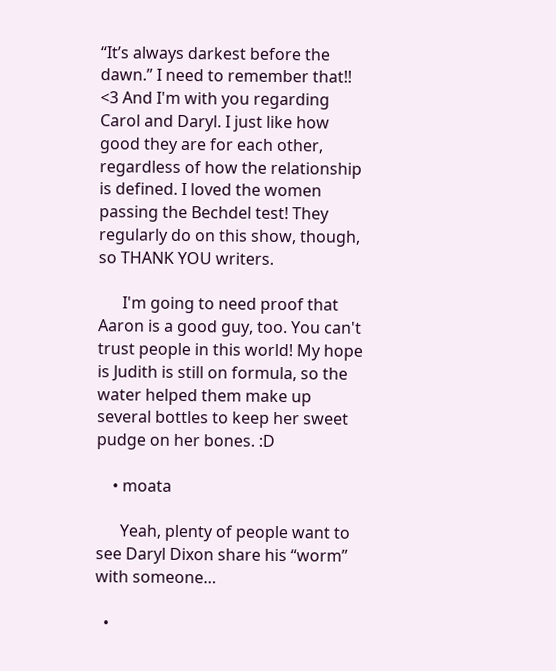“It’s always darkest before the dawn.” I need to remember that!! <3 And I'm with you regarding Carol and Daryl. I just like how good they are for each other, regardless of how the relationship is defined. I loved the women passing the Bechdel test! They regularly do on this show, though, so THANK YOU writers.

      I'm going to need proof that Aaron is a good guy, too. You can't trust people in this world! My hope is Judith is still on formula, so the water helped them make up several bottles to keep her sweet pudge on her bones. :D

    • moata

      Yeah, plenty of people want to see Daryl Dixon share his “worm” with someone…

  •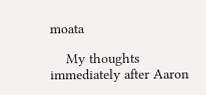moata

    My thoughts immediately after Aaron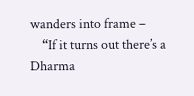wanders into frame –
    “If it turns out there’s a Dharma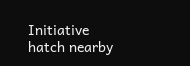Initiative hatch nearby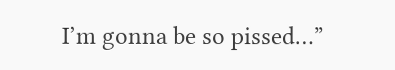I’m gonna be so pissed…”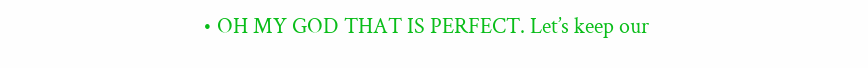• OH MY GOD THAT IS PERFECT. Let’s keep our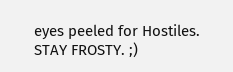eyes peeled for Hostiles. STAY FROSTY. ;)